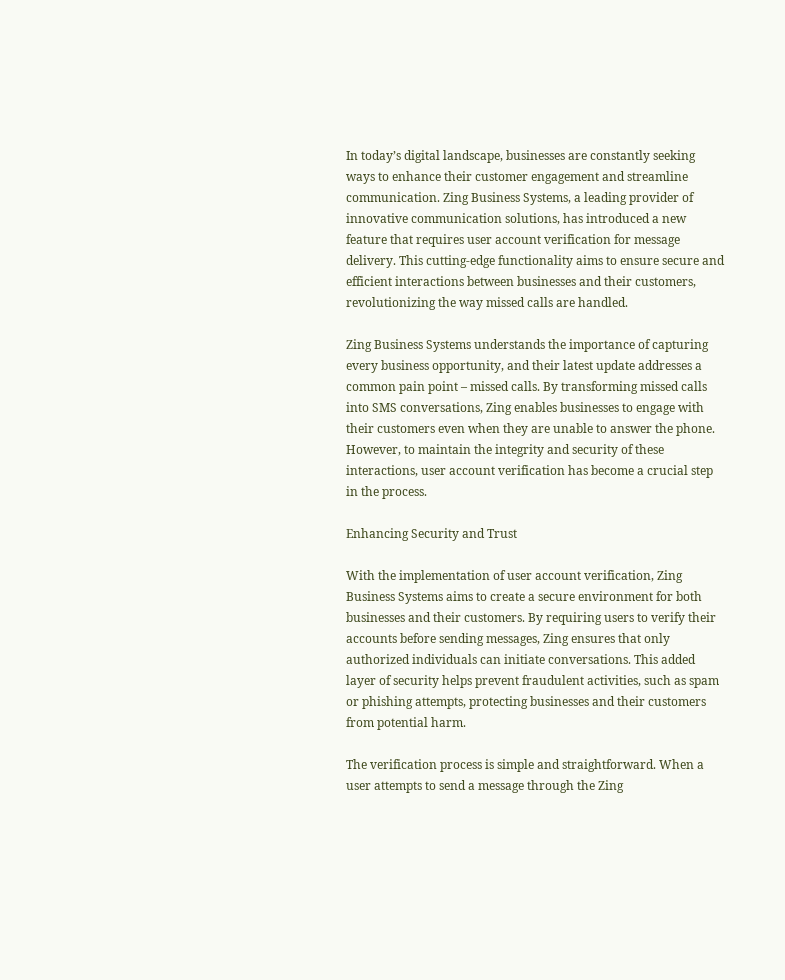In today’s digital landscape, businesses are constantly seeking ways to enhance their customer engagement and streamline communication. Zing Business Systems, a leading provider of innovative communication solutions, has introduced a new feature that requires user account verification for message delivery. This cutting-edge functionality aims to ensure secure and efficient interactions between businesses and their customers, revolutionizing the way missed calls are handled.

Zing Business Systems understands the importance of capturing every business opportunity, and their latest update addresses a common pain point – missed calls. By transforming missed calls into SMS conversations, Zing enables businesses to engage with their customers even when they are unable to answer the phone. However, to maintain the integrity and security of these interactions, user account verification has become a crucial step in the process.

Enhancing Security and Trust

With the implementation of user account verification, Zing Business Systems aims to create a secure environment for both businesses and their customers. By requiring users to verify their accounts before sending messages, Zing ensures that only authorized individuals can initiate conversations. This added layer of security helps prevent fraudulent activities, such as spam or phishing attempts, protecting businesses and their customers from potential harm.

The verification process is simple and straightforward. When a user attempts to send a message through the Zing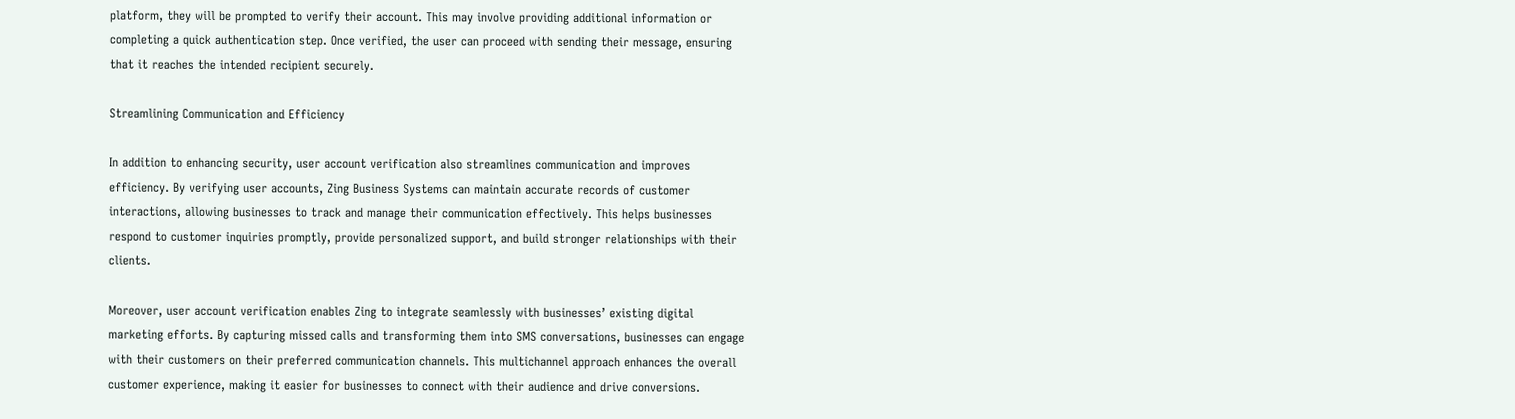platform, they will be prompted to verify their account. This may involve providing additional information or completing a quick authentication step. Once verified, the user can proceed with sending their message, ensuring that it reaches the intended recipient securely.

Streamlining Communication and Efficiency

In addition to enhancing security, user account verification also streamlines communication and improves efficiency. By verifying user accounts, Zing Business Systems can maintain accurate records of customer interactions, allowing businesses to track and manage their communication effectively. This helps businesses respond to customer inquiries promptly, provide personalized support, and build stronger relationships with their clients.

Moreover, user account verification enables Zing to integrate seamlessly with businesses’ existing digital marketing efforts. By capturing missed calls and transforming them into SMS conversations, businesses can engage with their customers on their preferred communication channels. This multichannel approach enhances the overall customer experience, making it easier for businesses to connect with their audience and drive conversions.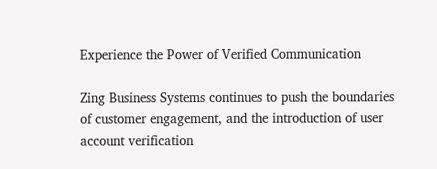Experience the Power of Verified Communication

Zing Business Systems continues to push the boundaries of customer engagement, and the introduction of user account verification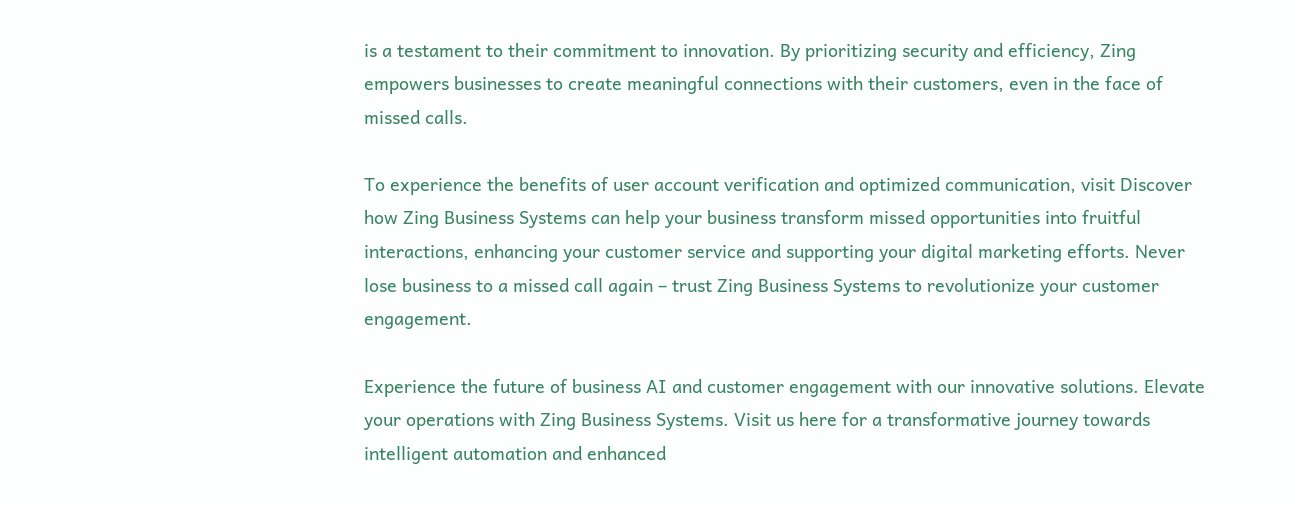is a testament to their commitment to innovation. By prioritizing security and efficiency, Zing empowers businesses to create meaningful connections with their customers, even in the face of missed calls.

To experience the benefits of user account verification and optimized communication, visit Discover how Zing Business Systems can help your business transform missed opportunities into fruitful interactions, enhancing your customer service and supporting your digital marketing efforts. Never lose business to a missed call again – trust Zing Business Systems to revolutionize your customer engagement.

Experience the future of business AI and customer engagement with our innovative solutions. Elevate your operations with Zing Business Systems. Visit us here for a transformative journey towards intelligent automation and enhanced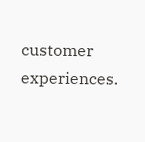customer experiences.